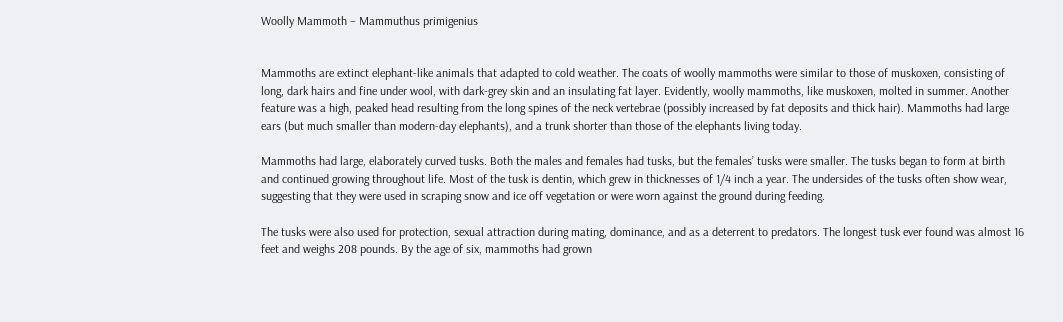Woolly Mammoth – Mammuthus primigenius


Mammoths are extinct elephant-like animals that adapted to cold weather. The coats of woolly mammoths were similar to those of muskoxen, consisting of long, dark hairs and fine under wool, with dark-grey skin and an insulating fat layer. Evidently, woolly mammoths, like muskoxen, molted in summer. Another feature was a high, peaked head resulting from the long spines of the neck vertebrae (possibly increased by fat deposits and thick hair). Mammoths had large ears (but much smaller than modern-day elephants), and a trunk shorter than those of the elephants living today.

Mammoths had large, elaborately curved tusks. Both the males and females had tusks, but the females’ tusks were smaller. The tusks began to form at birth and continued growing throughout life. Most of the tusk is dentin, which grew in thicknesses of 1/4 inch a year. The undersides of the tusks often show wear, suggesting that they were used in scraping snow and ice off vegetation or were worn against the ground during feeding.

The tusks were also used for protection, sexual attraction during mating, dominance, and as a deterrent to predators. The longest tusk ever found was almost 16 feet and weighs 208 pounds. By the age of six, mammoths had grown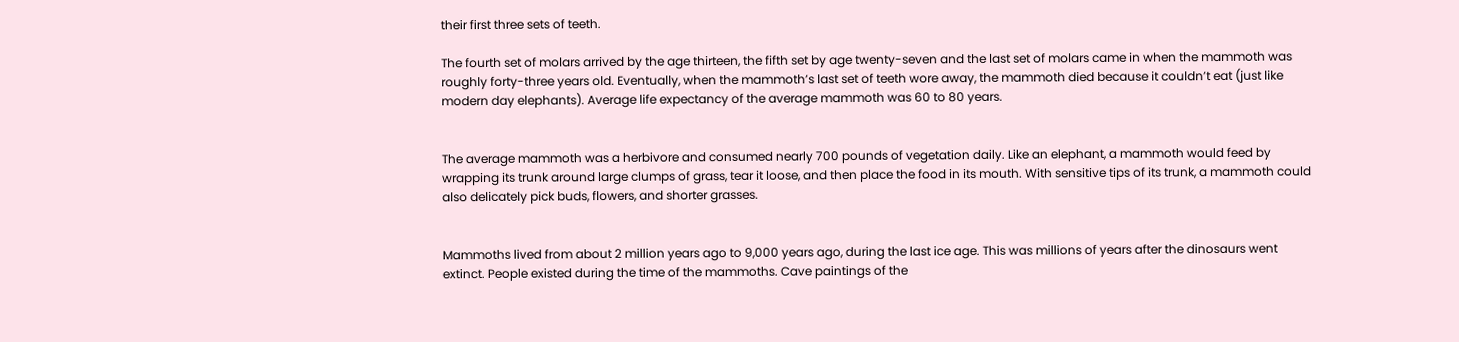their first three sets of teeth.

The fourth set of molars arrived by the age thirteen, the fifth set by age twenty-seven and the last set of molars came in when the mammoth was roughly forty-three years old. Eventually, when the mammoth’s last set of teeth wore away, the mammoth died because it couldn’t eat (just like modern day elephants). Average life expectancy of the average mammoth was 60 to 80 years.


The average mammoth was a herbivore and consumed nearly 700 pounds of vegetation daily. Like an elephant, a mammoth would feed by wrapping its trunk around large clumps of grass, tear it loose, and then place the food in its mouth. With sensitive tips of its trunk, a mammoth could also delicately pick buds, flowers, and shorter grasses.


Mammoths lived from about 2 million years ago to 9,000 years ago, during the last ice age. This was millions of years after the dinosaurs went extinct. People existed during the time of the mammoths. Cave paintings of the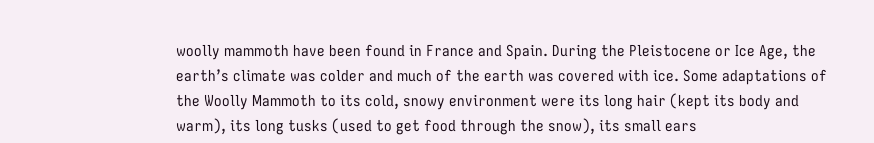woolly mammoth have been found in France and Spain. During the Pleistocene or Ice Age, the earth’s climate was colder and much of the earth was covered with ice. Some adaptations of the Woolly Mammoth to its cold, snowy environment were its long hair (kept its body and warm), its long tusks (used to get food through the snow), its small ears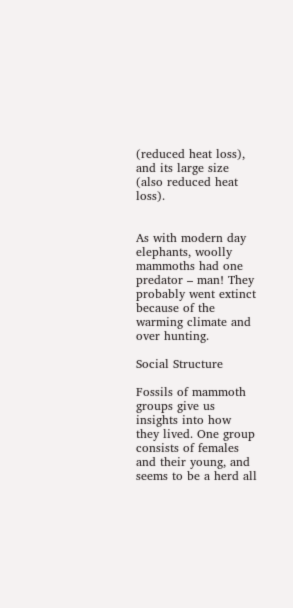(reduced heat loss), and its large size (also reduced heat loss).


As with modern day elephants, woolly mammoths had one predator – man! They probably went extinct because of the warming climate and over hunting.

Social Structure

Fossils of mammoth groups give us insights into how they lived. One group consists of females and their young, and seems to be a herd all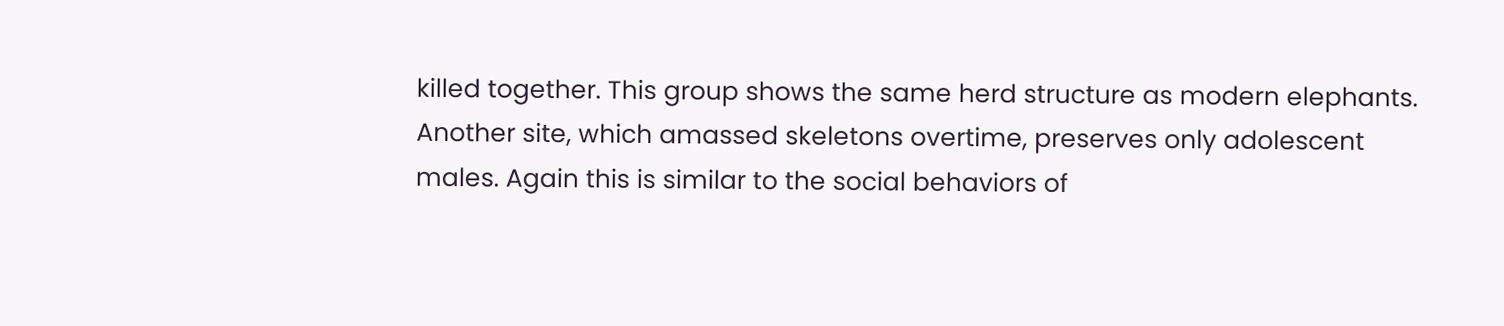killed together. This group shows the same herd structure as modern elephants. Another site, which amassed skeletons overtime, preserves only adolescent males. Again this is similar to the social behaviors of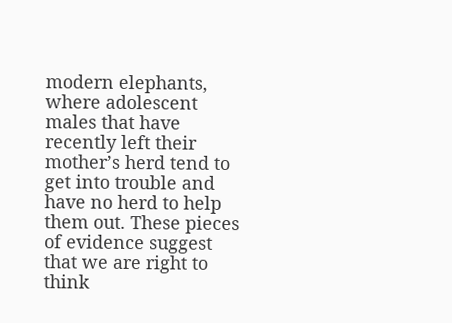modern elephants, where adolescent males that have recently left their mother’s herd tend to get into trouble and have no herd to help them out. These pieces of evidence suggest that we are right to think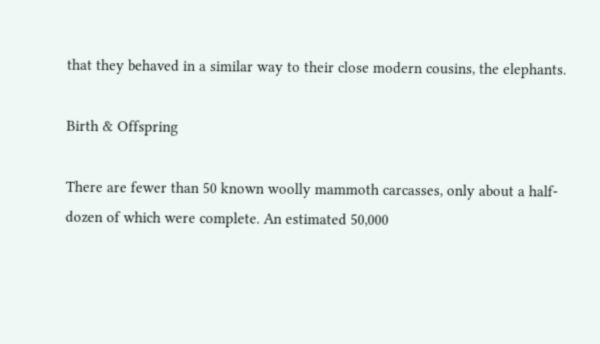that they behaved in a similar way to their close modern cousins, the elephants.

Birth & Offspring

There are fewer than 50 known woolly mammoth carcasses, only about a half-dozen of which were complete. An estimated 50,000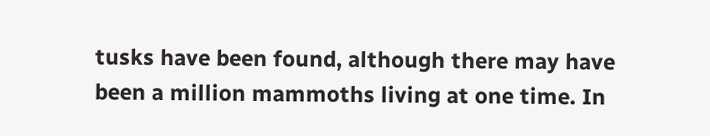tusks have been found, although there may have been a million mammoths living at one time. In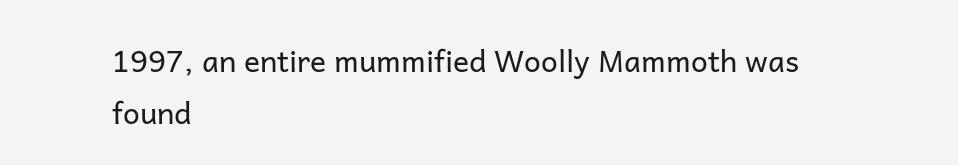1997, an entire mummified Woolly Mammoth was found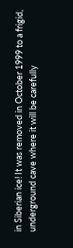in Siberian ice! It was removed in October 1999 to a frigid, underground cave where it will be carefully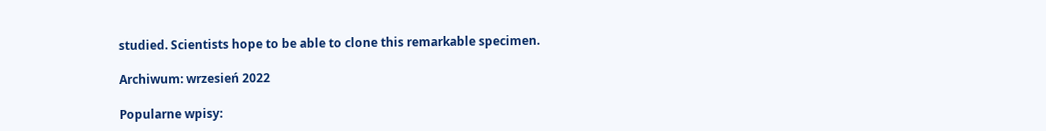studied. Scientists hope to be able to clone this remarkable specimen.

Archiwum: wrzesień 2022

Popularne wpisy: